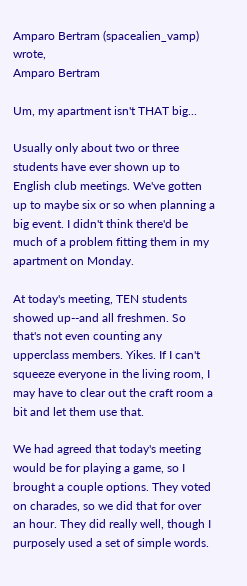Amparo Bertram (spacealien_vamp) wrote,
Amparo Bertram

Um, my apartment isn't THAT big...

Usually only about two or three students have ever shown up to English club meetings. We've gotten up to maybe six or so when planning a big event. I didn't think there'd be much of a problem fitting them in my apartment on Monday.

At today's meeting, TEN students showed up--and all freshmen. So that's not even counting any upperclass members. Yikes. If I can't squeeze everyone in the living room, I may have to clear out the craft room a bit and let them use that.

We had agreed that today's meeting would be for playing a game, so I brought a couple options. They voted on charades, so we did that for over an hour. They did really well, though I purposely used a set of simple words.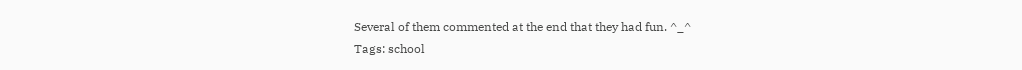Several of them commented at the end that they had fun. ^_^
Tags: school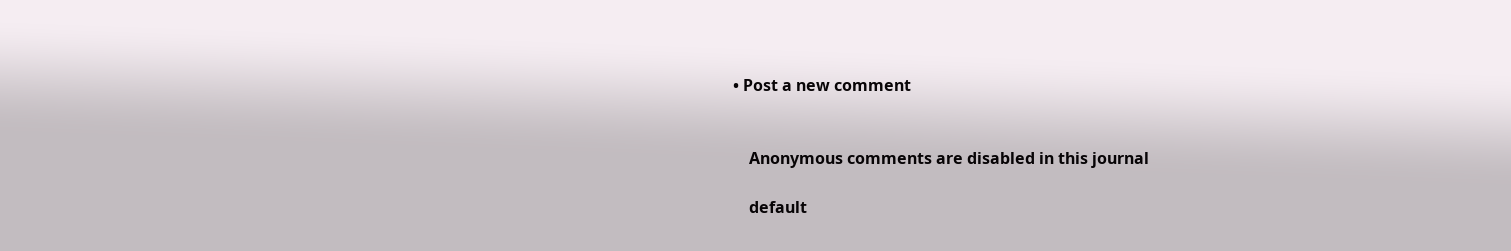• Post a new comment


    Anonymous comments are disabled in this journal

    default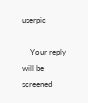userpic

    Your reply will be screened